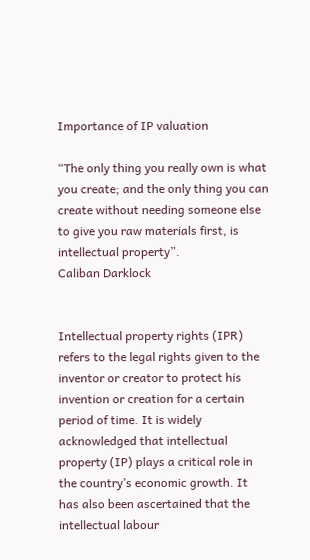Importance of IP valuation

“The only thing you really own is what you create; and the only thing you can create without needing someone else to give you raw materials first, is intellectual property”.
Caliban Darklock


Intellectual property rights (IPR) refers to the legal rights given to the inventor or creator to protect his invention or creation for a certain period of time. It is widely acknowledged that intellectual property (IP) plays a critical role in the country’s economic growth. It has also been ascertained that the intellectual labour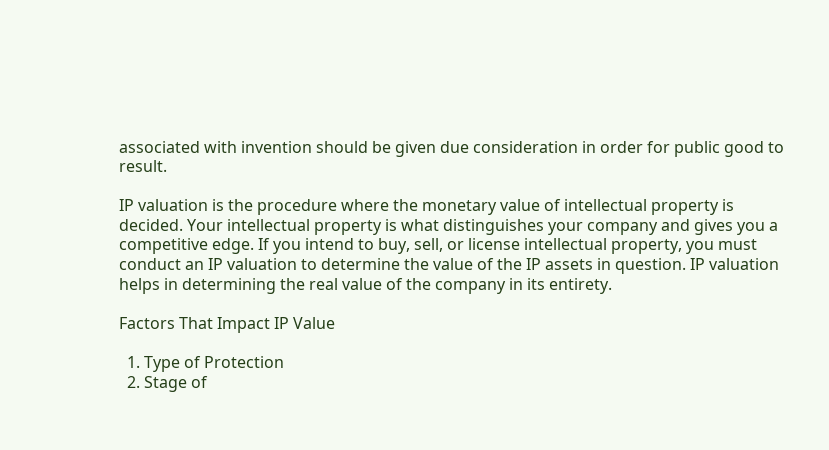associated with invention should be given due consideration in order for public good to result.

IP valuation is the procedure where the monetary value of intellectual property is decided. Your intellectual property is what distinguishes your company and gives you a competitive edge. If you intend to buy, sell, or license intellectual property, you must conduct an IP valuation to determine the value of the IP assets in question. IP valuation helps in determining the real value of the company in its entirety.

Factors That Impact IP Value

  1. Type of Protection
  2. Stage of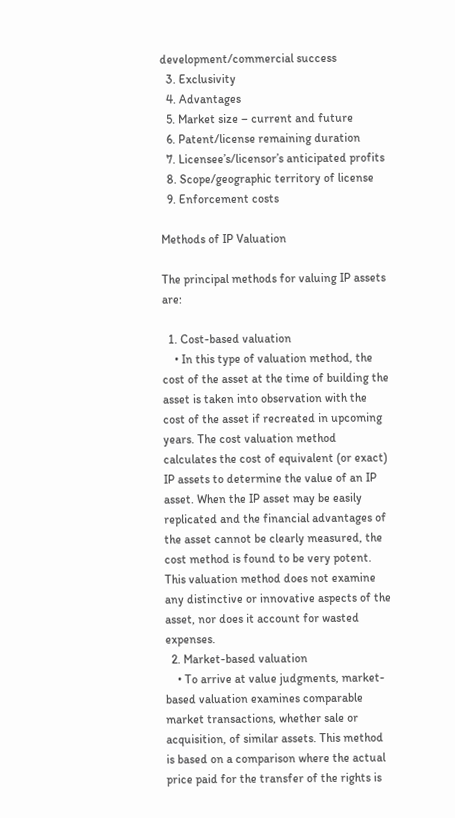development/commercial success
  3. Exclusivity
  4. Advantages
  5. Market size – current and future
  6. Patent/license remaining duration
  7. Licensee’s/licensor’s anticipated profits
  8. Scope/geographic territory of license
  9. Enforcement costs

Methods of IP Valuation

The principal methods for valuing IP assets are:

  1. Cost-based valuation
    • In this type of valuation method, the cost of the asset at the time of building the asset is taken into observation with the cost of the asset if recreated in upcoming years. The cost valuation method calculates the cost of equivalent (or exact) IP assets to determine the value of an IP asset. When the IP asset may be easily replicated and the financial advantages of the asset cannot be clearly measured, the cost method is found to be very potent. This valuation method does not examine any distinctive or innovative aspects of the asset, nor does it account for wasted expenses.
  2. Market-based valuation
    • To arrive at value judgments, market-based valuation examines comparable market transactions, whether sale or acquisition, of similar assets. This method is based on a comparison where the actual price paid for the transfer of the rights is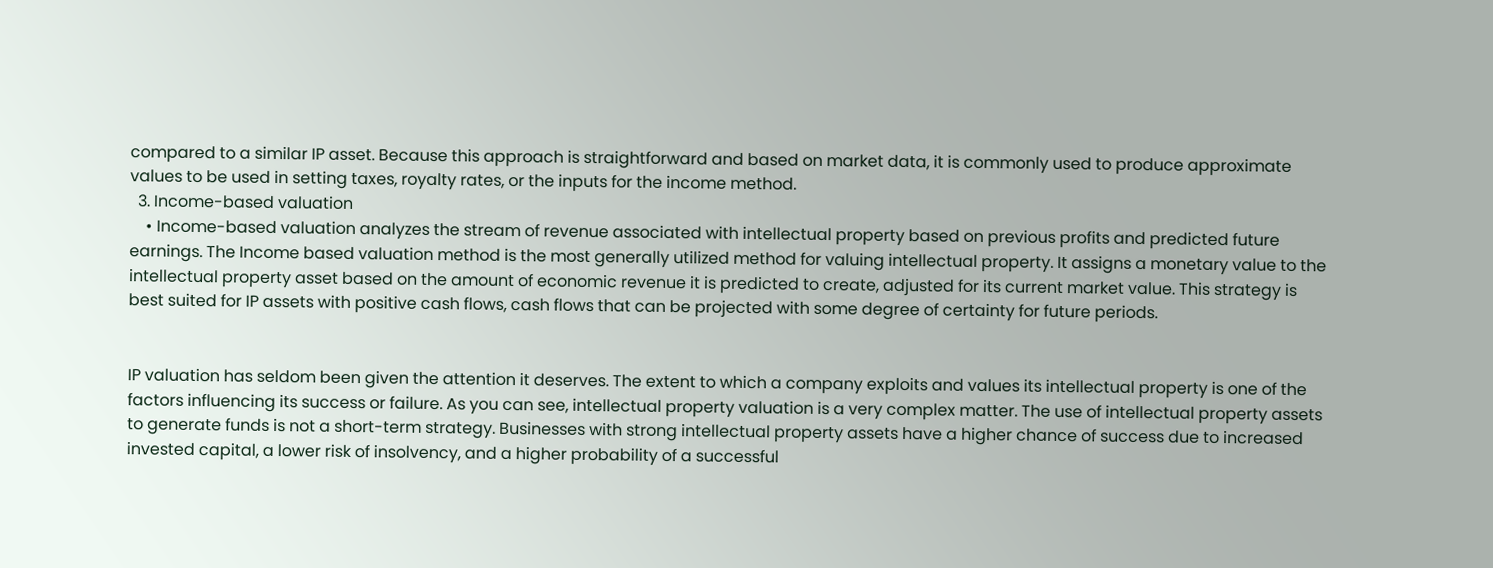compared to a similar IP asset. Because this approach is straightforward and based on market data, it is commonly used to produce approximate values to be used in setting taxes, royalty rates, or the inputs for the income method.
  3. Income-based valuation
    • Income-based valuation analyzes the stream of revenue associated with intellectual property based on previous profits and predicted future earnings. The Income based valuation method is the most generally utilized method for valuing intellectual property. It assigns a monetary value to the intellectual property asset based on the amount of economic revenue it is predicted to create, adjusted for its current market value. This strategy is best suited for IP assets with positive cash flows, cash flows that can be projected with some degree of certainty for future periods.


IP valuation has seldom been given the attention it deserves. The extent to which a company exploits and values its intellectual property is one of the factors influencing its success or failure. As you can see, intellectual property valuation is a very complex matter. The use of intellectual property assets to generate funds is not a short-term strategy. Businesses with strong intellectual property assets have a higher chance of success due to increased invested capital, a lower risk of insolvency, and a higher probability of a successful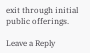exit through initial public offerings.

Leave a Reply